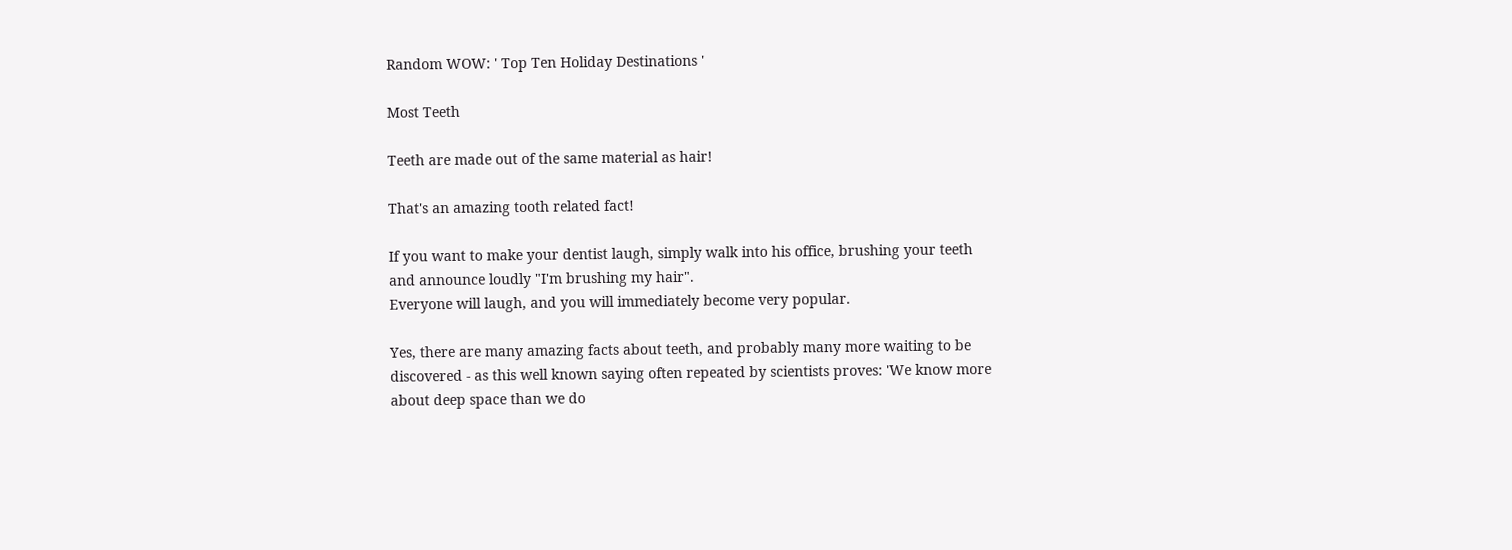Random WOW: ' Top Ten Holiday Destinations '

Most Teeth

Teeth are made out of the same material as hair!

That's an amazing tooth related fact!

If you want to make your dentist laugh, simply walk into his office, brushing your teeth and announce loudly "I'm brushing my hair".
Everyone will laugh, and you will immediately become very popular.

Yes, there are many amazing facts about teeth, and probably many more waiting to be discovered - as this well known saying often repeated by scientists proves: 'We know more about deep space than we do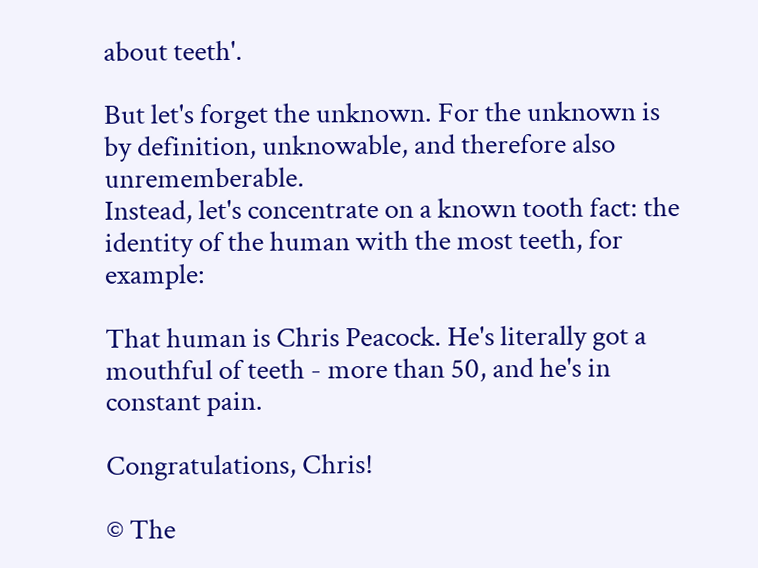about teeth'.

But let's forget the unknown. For the unknown is by definition, unknowable, and therefore also unrememberable.
Instead, let's concentrate on a known tooth fact: the identity of the human with the most teeth, for example:

That human is Chris Peacock. He's literally got a mouthful of teeth - more than 50, and he's in constant pain.

Congratulations, Chris!

© The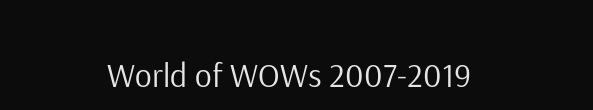World of WOWs 2007-2019